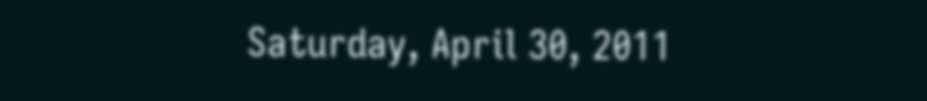Saturday, April 30, 2011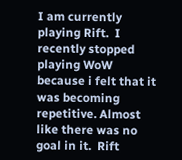I am currently playing Rift.  I recently stopped playing WoW because i felt that it was becoming repetitive. Almost like there was no goal in it.  Rift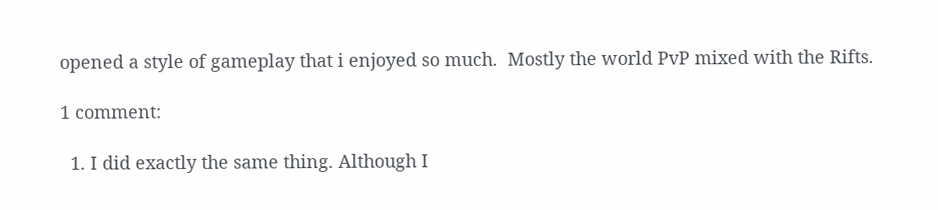opened a style of gameplay that i enjoyed so much.  Mostly the world PvP mixed with the Rifts.

1 comment:

  1. I did exactly the same thing. Although I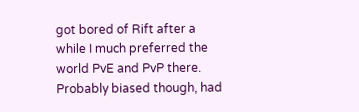got bored of Rift after a while I much preferred the world PvE and PvP there. Probably biased though, had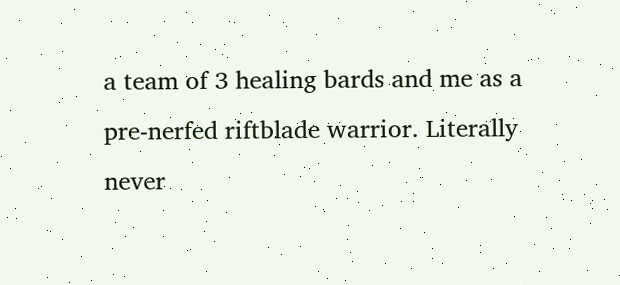a team of 3 healing bards and me as a pre-nerfed riftblade warrior. Literally never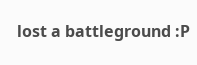lost a battleground :P